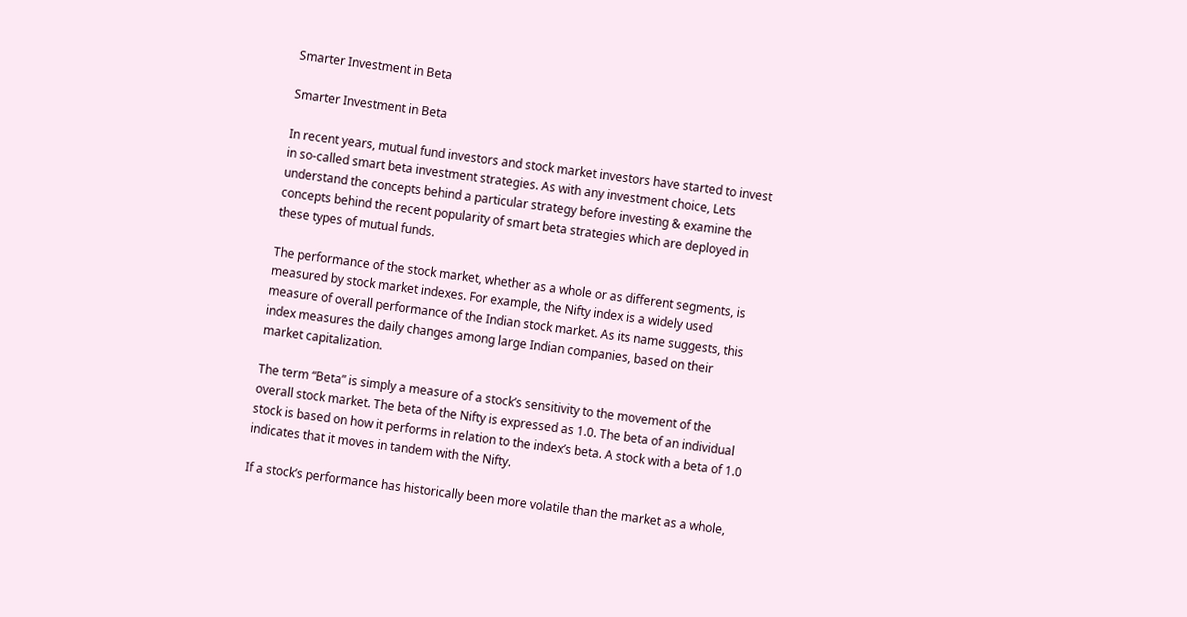Smarter Investment in Beta

Smarter Investment in Beta

In recent years, mutual fund investors and stock market investors have started to invest in so-called smart beta investment strategies. As with any investment choice, Lets understand the concepts behind a particular strategy before investing & examine the concepts behind the recent popularity of smart beta strategies which are deployed in these types of mutual funds.

The performance of the stock market, whether as a whole or as different segments, is measured by stock market indexes. For example, the Nifty index is a widely used measure of overall performance of the Indian stock market. As its name suggests, this index measures the daily changes among large Indian companies, based on their market capitalization.

The term “Beta” is simply a measure of a stock’s sensitivity to the movement of the overall stock market. The beta of the Nifty is expressed as 1.0. The beta of an individual stock is based on how it performs in relation to the index’s beta. A stock with a beta of 1.0 indicates that it moves in tandem with the Nifty.

If a stock’s performance has historically been more volatile than the market as a whole,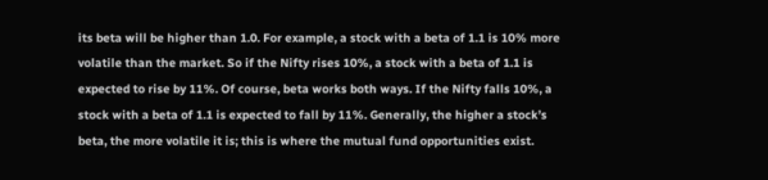its beta will be higher than 1.0. For example, a stock with a beta of 1.1 is 10% more volatile than the market. So if the Nifty rises 10%, a stock with a beta of 1.1 is expected to rise by 11%. Of course, beta works both ways. If the Nifty falls 10%, a stock with a beta of 1.1 is expected to fall by 11%. Generally, the higher a stock’s beta, the more volatile it is; this is where the mutual fund opportunities exist.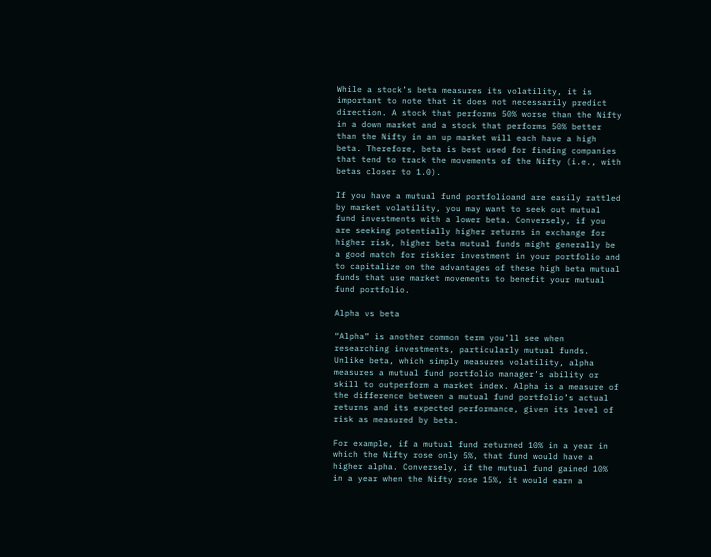While a stock’s beta measures its volatility, it is important to note that it does not necessarily predict direction. A stock that performs 50% worse than the Nifty in a down market and a stock that performs 50% better than the Nifty in an up market will each have a high beta. Therefore, beta is best used for finding companies that tend to track the movements of the Nifty (i.e., with betas closer to 1.0).

If you have a mutual fund portfolioand are easily rattled by market volatility, you may want to seek out mutual fund investments with a lower beta. Conversely, if you are seeking potentially higher returns in exchange for higher risk, higher beta mutual funds might generally be a good match for riskier investment in your portfolio and to capitalize on the advantages of these high beta mutual funds that use market movements to benefit your mutual fund portfolio.

Alpha vs beta

“Alpha” is another common term you’ll see when researching investments, particularly mutual funds. Unlike beta, which simply measures volatility, alpha measures a mutual fund portfolio manager’s ability or skill to outperform a market index. Alpha is a measure of the difference between a mutual fund portfolio’s actual returns and its expected performance, given its level of risk as measured by beta.

For example, if a mutual fund returned 10% in a year in which the Nifty rose only 5%, that fund would have a higher alpha. Conversely, if the mutual fund gained 10% in a year when the Nifty rose 15%, it would earn a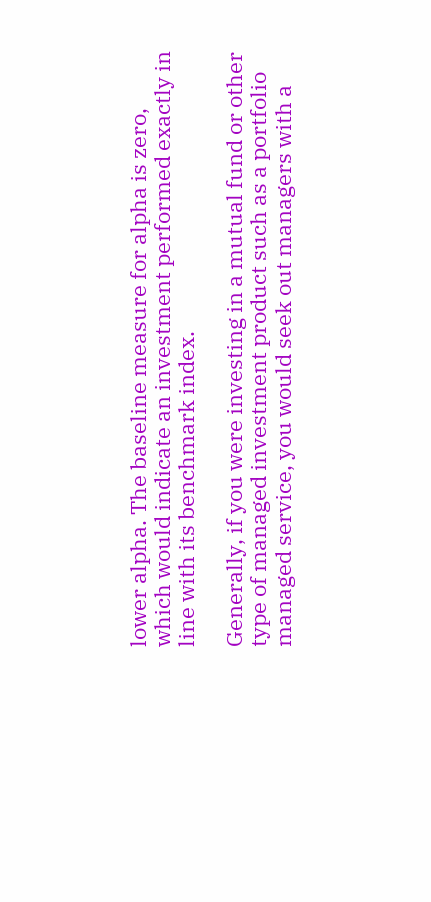lower alpha. The baseline measure for alpha is zero, which would indicate an investment performed exactly in line with its benchmark index.

Generally, if you were investing in a mutual fund or other type of managed investment product such as a portfolio managed service, you would seek out managers with a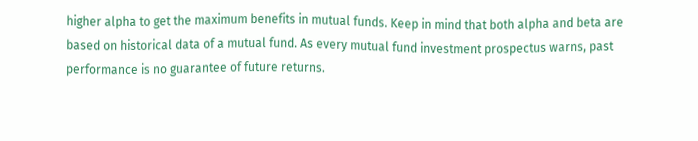higher alpha to get the maximum benefits in mutual funds. Keep in mind that both alpha and beta are based on historical data of a mutual fund. As every mutual fund investment prospectus warns, past performance is no guarantee of future returns.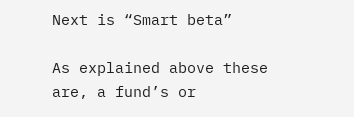Next is “Smart beta”

As explained above these are, a fund’s or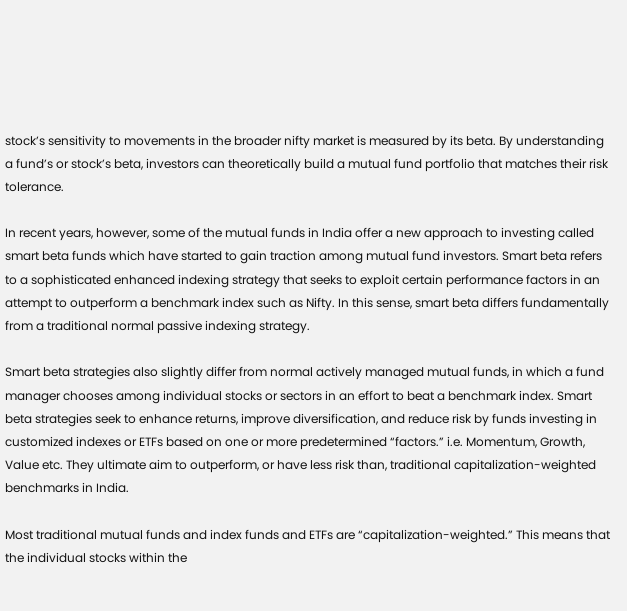stock’s sensitivity to movements in the broader nifty market is measured by its beta. By understanding a fund’s or stock’s beta, investors can theoretically build a mutual fund portfolio that matches their risk tolerance.

In recent years, however, some of the mutual funds in India offer a new approach to investing called smart beta funds which have started to gain traction among mutual fund investors. Smart beta refers to a sophisticated enhanced indexing strategy that seeks to exploit certain performance factors in an attempt to outperform a benchmark index such as Nifty. In this sense, smart beta differs fundamentally from a traditional normal passive indexing strategy.

Smart beta strategies also slightly differ from normal actively managed mutual funds, in which a fund manager chooses among individual stocks or sectors in an effort to beat a benchmark index. Smart beta strategies seek to enhance returns, improve diversification, and reduce risk by funds investing in customized indexes or ETFs based on one or more predetermined “factors.” i.e. Momentum, Growth, Value etc. They ultimate aim to outperform, or have less risk than, traditional capitalization-weighted benchmarks in India.

Most traditional mutual funds and index funds and ETFs are “capitalization-weighted.” This means that the individual stocks within the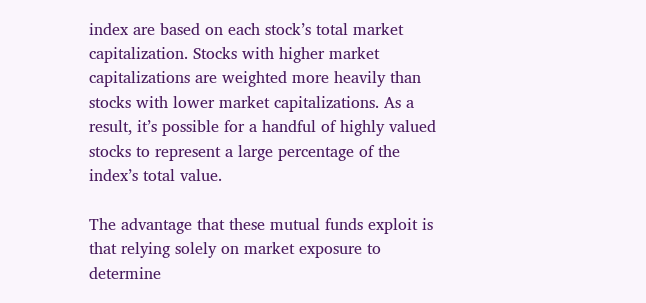index are based on each stock’s total market capitalization. Stocks with higher market capitalizations are weighted more heavily than stocks with lower market capitalizations. As a result, it’s possible for a handful of highly valued stocks to represent a large percentage of the index’s total value.

The advantage that these mutual funds exploit is that relying solely on market exposure to determine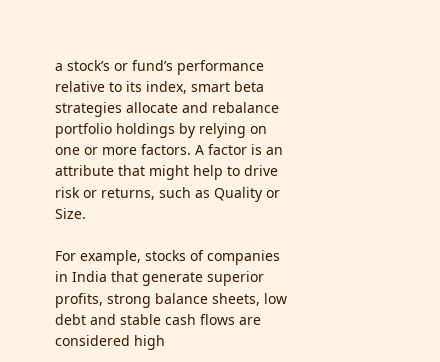a stock’s or fund’s performance relative to its index, smart beta strategies allocate and rebalance portfolio holdings by relying on one or more factors. A factor is an attribute that might help to drive risk or returns, such as Quality or Size.

For example, stocks of companies in India that generate superior profits, strong balance sheets, low debt and stable cash flows are considered high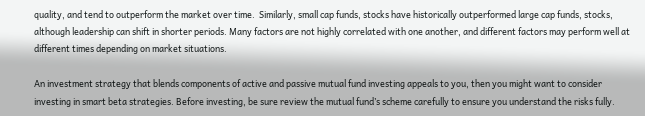quality, and tend to outperform the market over time.  Similarly, small cap funds, stocks have historically outperformed large cap funds, stocks, although leadership can shift in shorter periods. Many factors are not highly correlated with one another, and different factors may perform well at different times depending on market situations.

An investment strategy that blends components of active and passive mutual fund investing appeals to you, then you might want to consider investing in smart beta strategies. Before investing, be sure review the mutual fund’s scheme carefully to ensure you understand the risks fully.